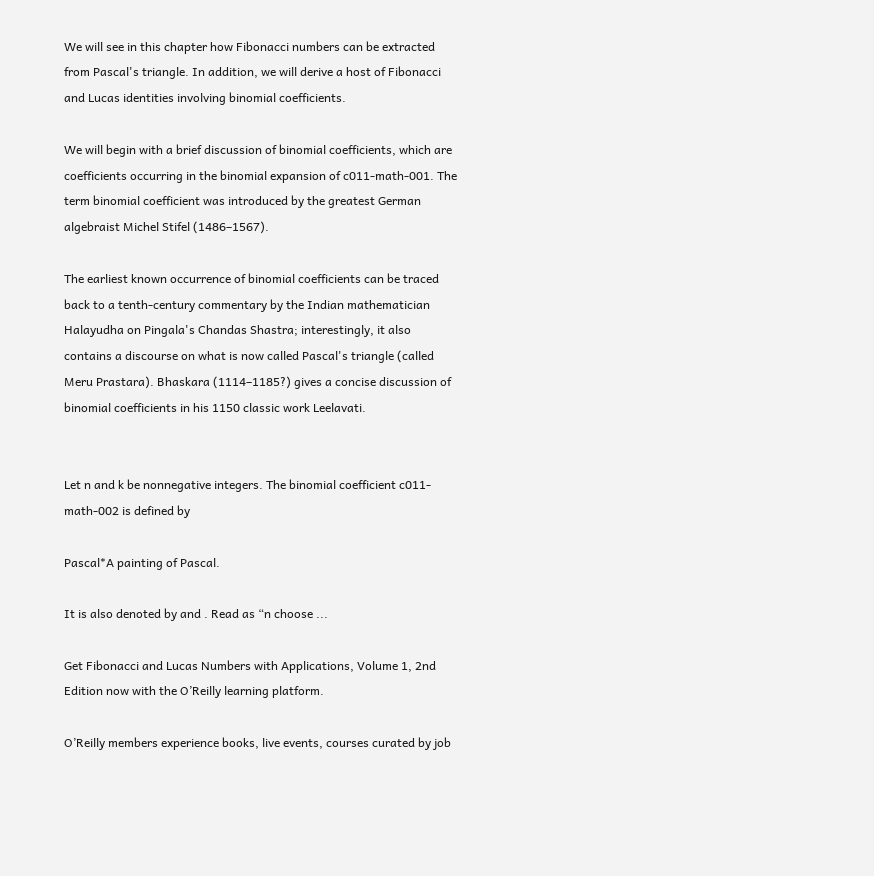We will see in this chapter how Fibonacci numbers can be extracted from Pascal's triangle. In addition, we will derive a host of Fibonacci and Lucas identities involving binomial coefficients.

We will begin with a brief discussion of binomial coefficients, which are coefficients occurring in the binomial expansion of c011-math-001. The term binomial coefficient was introduced by the greatest German algebraist Michel Stifel (1486–1567).

The earliest known occurrence of binomial coefficients can be traced back to a tenth-century commentary by the Indian mathematician Halayudha on Pingala's Chandas Shastra; interestingly, it also contains a discourse on what is now called Pascal's triangle (called Meru Prastara). Bhaskara (1114–1185?) gives a concise discussion of binomial coefficients in his 1150 classic work Leelavati.


Let n and k be nonnegative integers. The binomial coefficient c011-math-002 is defined by

Pascal*A painting of Pascal.

It is also denoted by and . Read as “n choose ...

Get Fibonacci and Lucas Numbers with Applications, Volume 1, 2nd Edition now with the O’Reilly learning platform.

O’Reilly members experience books, live events, courses curated by job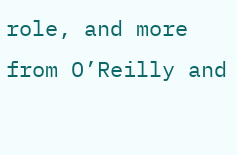role, and more from O’Reilly and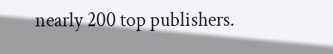nearly 200 top publishers.